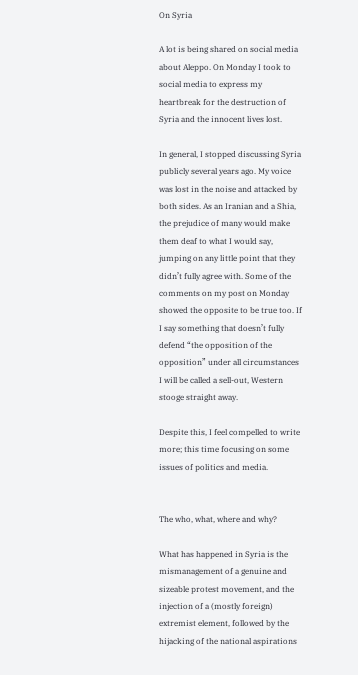On Syria

A lot is being shared on social media about Aleppo. On Monday I took to social media to express my heartbreak for the destruction of Syria and the innocent lives lost.

In general, I stopped discussing Syria publicly several years ago. My voice was lost in the noise and attacked by both sides. As an Iranian and a Shia, the prejudice of many would make them deaf to what I would say, jumping on any little point that they didn’t fully agree with. Some of the comments on my post on Monday showed the opposite to be true too. If I say something that doesn’t fully defend “the opposition of the opposition” under all circumstances I will be called a sell-out, Western stooge straight away.

Despite this, I feel compelled to write more; this time focusing on some issues of politics and media.


The who, what, where and why?

What has happened in Syria is the mismanagement of a genuine and sizeable protest movement, and the injection of a (mostly foreign) extremist element, followed by the hijacking of the national aspirations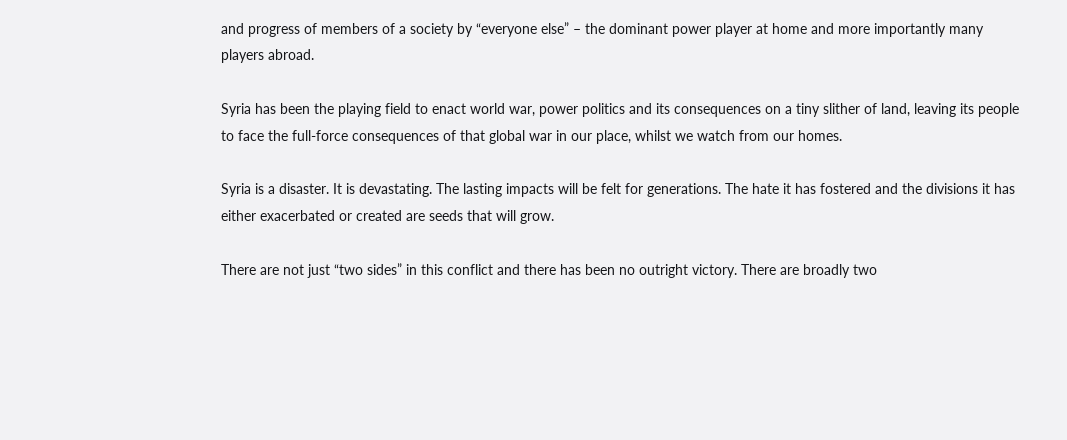and progress of members of a society by “everyone else” – the dominant power player at home and more importantly many players abroad.

Syria has been the playing field to enact world war, power politics and its consequences on a tiny slither of land, leaving its people to face the full-force consequences of that global war in our place, whilst we watch from our homes.

Syria is a disaster. It is devastating. The lasting impacts will be felt for generations. The hate it has fostered and the divisions it has either exacerbated or created are seeds that will grow.

There are not just “two sides” in this conflict and there has been no outright victory. There are broadly two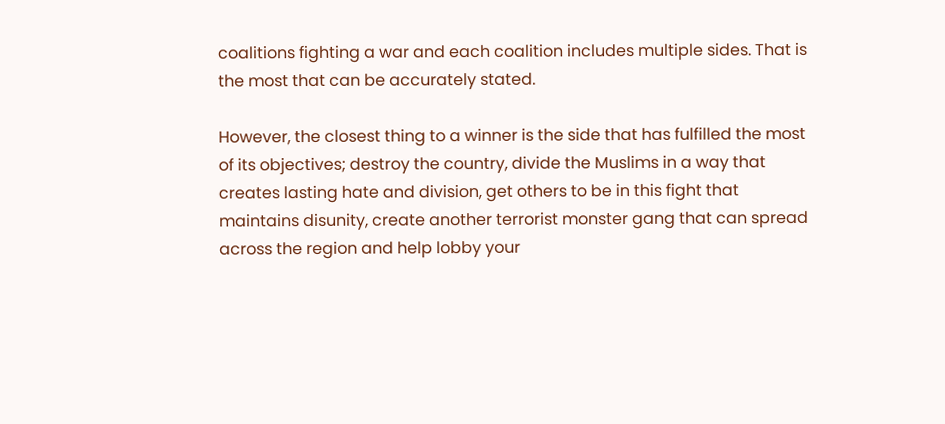coalitions fighting a war and each coalition includes multiple sides. That is the most that can be accurately stated.

However, the closest thing to a winner is the side that has fulfilled the most of its objectives; destroy the country, divide the Muslims in a way that creates lasting hate and division, get others to be in this fight that maintains disunity, create another terrorist monster gang that can spread across the region and help lobby your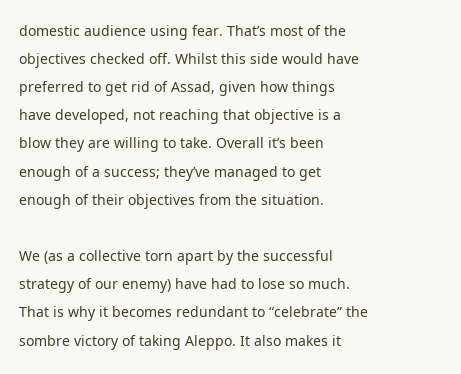domestic audience using fear. That’s most of the objectives checked off. Whilst this side would have preferred to get rid of Assad, given how things have developed, not reaching that objective is a blow they are willing to take. Overall it’s been enough of a success; they’ve managed to get enough of their objectives from the situation.

We (as a collective torn apart by the successful strategy of our enemy) have had to lose so much. That is why it becomes redundant to “celebrate” the sombre victory of taking Aleppo. It also makes it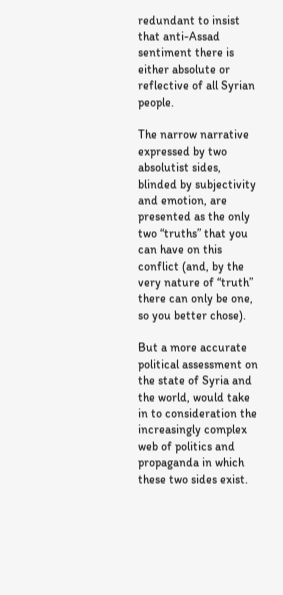redundant to insist that anti-Assad sentiment there is either absolute or reflective of all Syrian people.

The narrow narrative expressed by two absolutist sides, blinded by subjectivity and emotion, are presented as the only two “truths” that you can have on this conflict (and, by the very nature of “truth” there can only be one, so you better chose).

But a more accurate political assessment on the state of Syria and the world, would take in to consideration the increasingly complex web of politics and propaganda in which these two sides exist.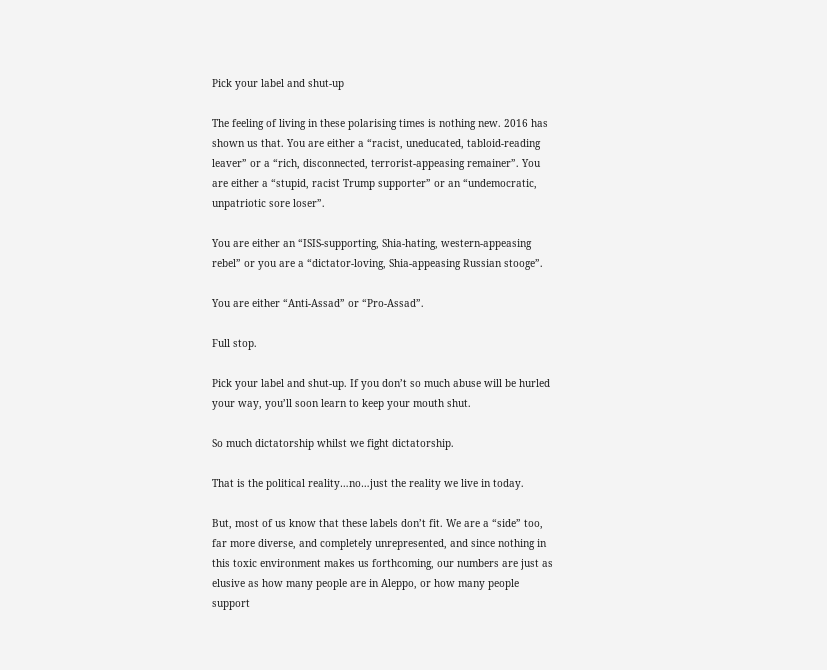Pick your label and shut-up

The feeling of living in these polarising times is nothing new. 2016 has shown us that. You are either a “racist, uneducated, tabloid-reading leaver” or a “rich, disconnected, terrorist-appeasing remainer”. You are either a “stupid, racist Trump supporter” or an “undemocratic, unpatriotic sore loser”.

You are either an “ISIS-supporting, Shia-hating, western-appeasing rebel” or you are a “dictator-loving, Shia-appeasing Russian stooge”.

You are either “Anti-Assad” or “Pro-Assad”.

Full stop.

Pick your label and shut-up. If you don’t so much abuse will be hurled your way, you’ll soon learn to keep your mouth shut.

So much dictatorship whilst we fight dictatorship.

That is the political reality…no…just the reality we live in today.

But, most of us know that these labels don’t fit. We are a “side” too, far more diverse, and completely unrepresented, and since nothing in this toxic environment makes us forthcoming, our numbers are just as elusive as how many people are in Aleppo, or how many people support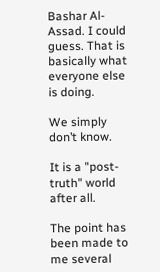Bashar Al-Assad. I could guess. That is basically what everyone else is doing.

We simply don’t know.

It is a "post-truth" world after all.

The point has been made to me several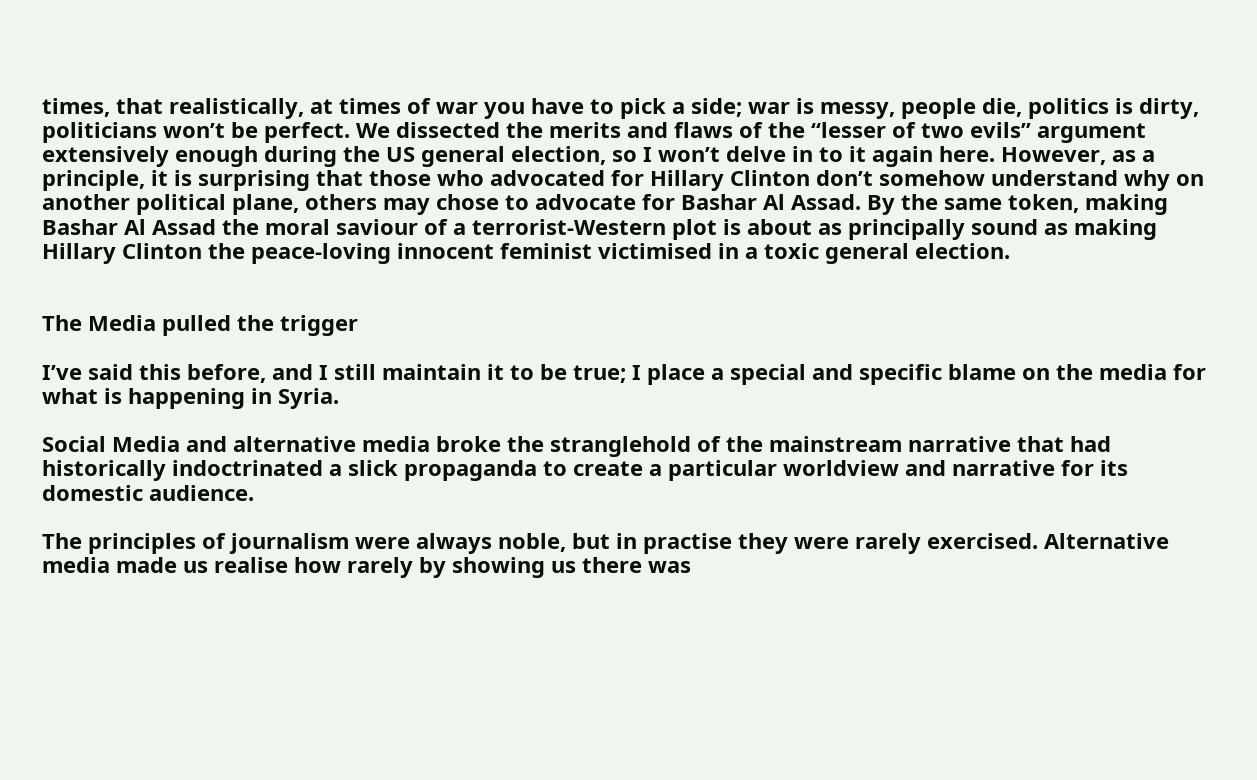times, that realistically, at times of war you have to pick a side; war is messy, people die, politics is dirty, politicians won’t be perfect. We dissected the merits and flaws of the “lesser of two evils” argument extensively enough during the US general election, so I won’t delve in to it again here. However, as a principle, it is surprising that those who advocated for Hillary Clinton don’t somehow understand why on another political plane, others may chose to advocate for Bashar Al Assad. By the same token, making Bashar Al Assad the moral saviour of a terrorist-Western plot is about as principally sound as making Hillary Clinton the peace-loving innocent feminist victimised in a toxic general election.


The Media pulled the trigger

I’ve said this before, and I still maintain it to be true; I place a special and specific blame on the media for what is happening in Syria.

Social Media and alternative media broke the stranglehold of the mainstream narrative that had historically indoctrinated a slick propaganda to create a particular worldview and narrative for its domestic audience.

The principles of journalism were always noble, but in practise they were rarely exercised. Alternative media made us realise how rarely by showing us there was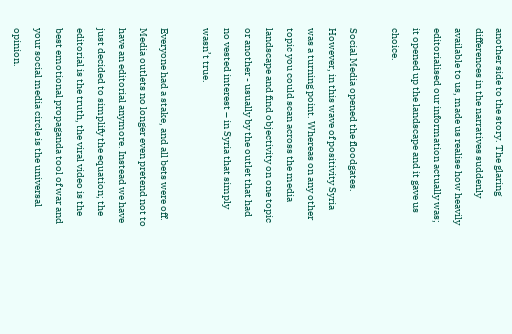another side to the story. The glaring differences in the narratives suddenly available to us, made us realise how heavily editorialised our information actually was; it opened up the landscape and it gave us choice.

Social Media opened the floodgates. However, in this wave of positivity Syria was a turning point. Whereas on any other topic you could scan across the media landscape and find objectivity on one topic or another - usually by the outlet that had no vested interest – in Syria that simply wasn’t true.

Everyone had a stake, and all bets were off. Media outlets no longer even pretend not to have an editorial anymore. Instead we have just decided to simplify the equation; the editorial is the truth, the viral video is the best emotional propaganda tool of war and your social media circle is the universal opinion.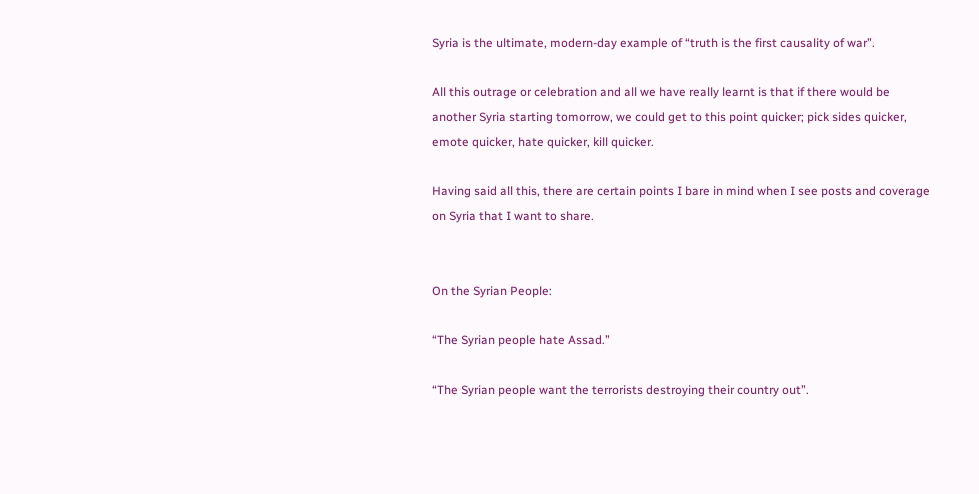Syria is the ultimate, modern-day example of “truth is the first causality of war”.

All this outrage or celebration and all we have really learnt is that if there would be another Syria starting tomorrow, we could get to this point quicker; pick sides quicker, emote quicker, hate quicker, kill quicker.

Having said all this, there are certain points I bare in mind when I see posts and coverage on Syria that I want to share.


On the Syrian People:

“The Syrian people hate Assad.”

“The Syrian people want the terrorists destroying their country out”.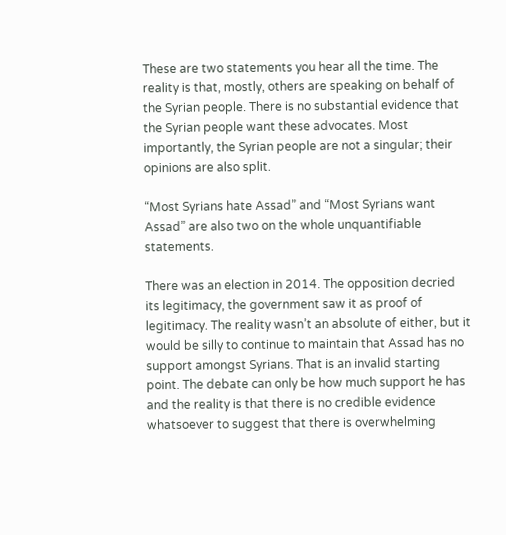These are two statements you hear all the time. The reality is that, mostly, others are speaking on behalf of the Syrian people. There is no substantial evidence that the Syrian people want these advocates. Most importantly, the Syrian people are not a singular; their opinions are also split.

“Most Syrians hate Assad” and “Most Syrians want Assad” are also two on the whole unquantifiable statements.

There was an election in 2014. The opposition decried its legitimacy, the government saw it as proof of legitimacy. The reality wasn’t an absolute of either, but it would be silly to continue to maintain that Assad has no support amongst Syrians. That is an invalid starting point. The debate can only be how much support he has and the reality is that there is no credible evidence whatsoever to suggest that there is overwhelming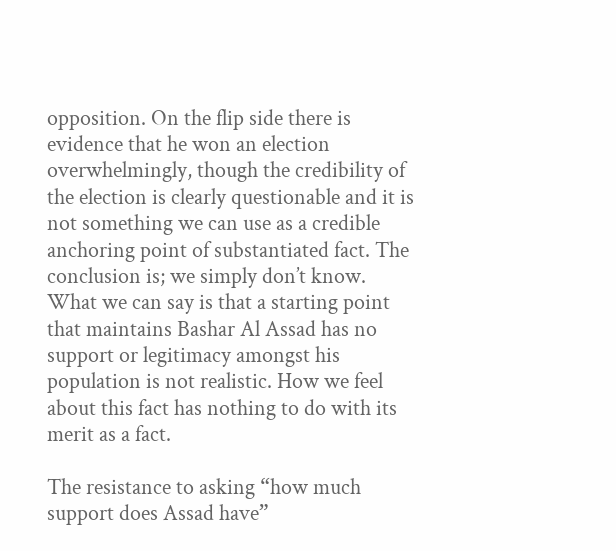opposition. On the flip side there is evidence that he won an election overwhelmingly, though the credibility of the election is clearly questionable and it is not something we can use as a credible anchoring point of substantiated fact. The conclusion is; we simply don’t know. What we can say is that a starting point that maintains Bashar Al Assad has no support or legitimacy amongst his population is not realistic. How we feel about this fact has nothing to do with its merit as a fact.

The resistance to asking “how much support does Assad have”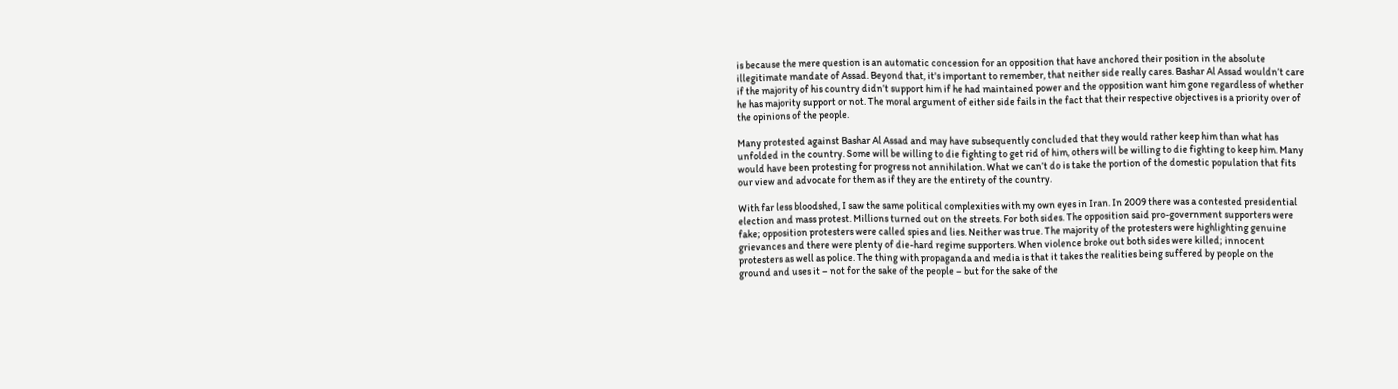is because the mere question is an automatic concession for an opposition that have anchored their position in the absolute illegitimate mandate of Assad. Beyond that, it's important to remember, that neither side really cares. Bashar Al Assad wouldn’t care if the majority of his country didn’t support him if he had maintained power and the opposition want him gone regardless of whether he has majority support or not. The moral argument of either side fails in the fact that their respective objectives is a priority over of the opinions of the people.

Many protested against Bashar Al Assad and may have subsequently concluded that they would rather keep him than what has unfolded in the country. Some will be willing to die fighting to get rid of him, others will be willing to die fighting to keep him. Many would have been protesting for progress not annihilation. What we can’t do is take the portion of the domestic population that fits our view and advocate for them as if they are the entirety of the country.

With far less bloodshed, I saw the same political complexities with my own eyes in Iran. In 2009 there was a contested presidential election and mass protest. Millions turned out on the streets. For both sides. The opposition said pro-government supporters were fake; opposition protesters were called spies and lies. Neither was true. The majority of the protesters were highlighting genuine grievances and there were plenty of die-hard regime supporters. When violence broke out both sides were killed; innocent protesters as well as police. The thing with propaganda and media is that it takes the realities being suffered by people on the ground and uses it – not for the sake of the people – but for the sake of the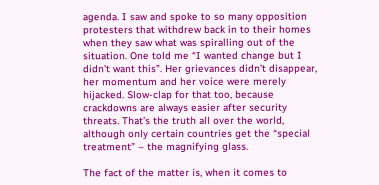agenda. I saw and spoke to so many opposition protesters that withdrew back in to their homes when they saw what was spiralling out of the situation. One told me “I wanted change but I didn’t want this”. Her grievances didn’t disappear, her momentum and her voice were merely hijacked. Slow-clap for that too, because crackdowns are always easier after security threats. That’s the truth all over the world, although only certain countries get the “special treatment” – the magnifying glass.

The fact of the matter is, when it comes to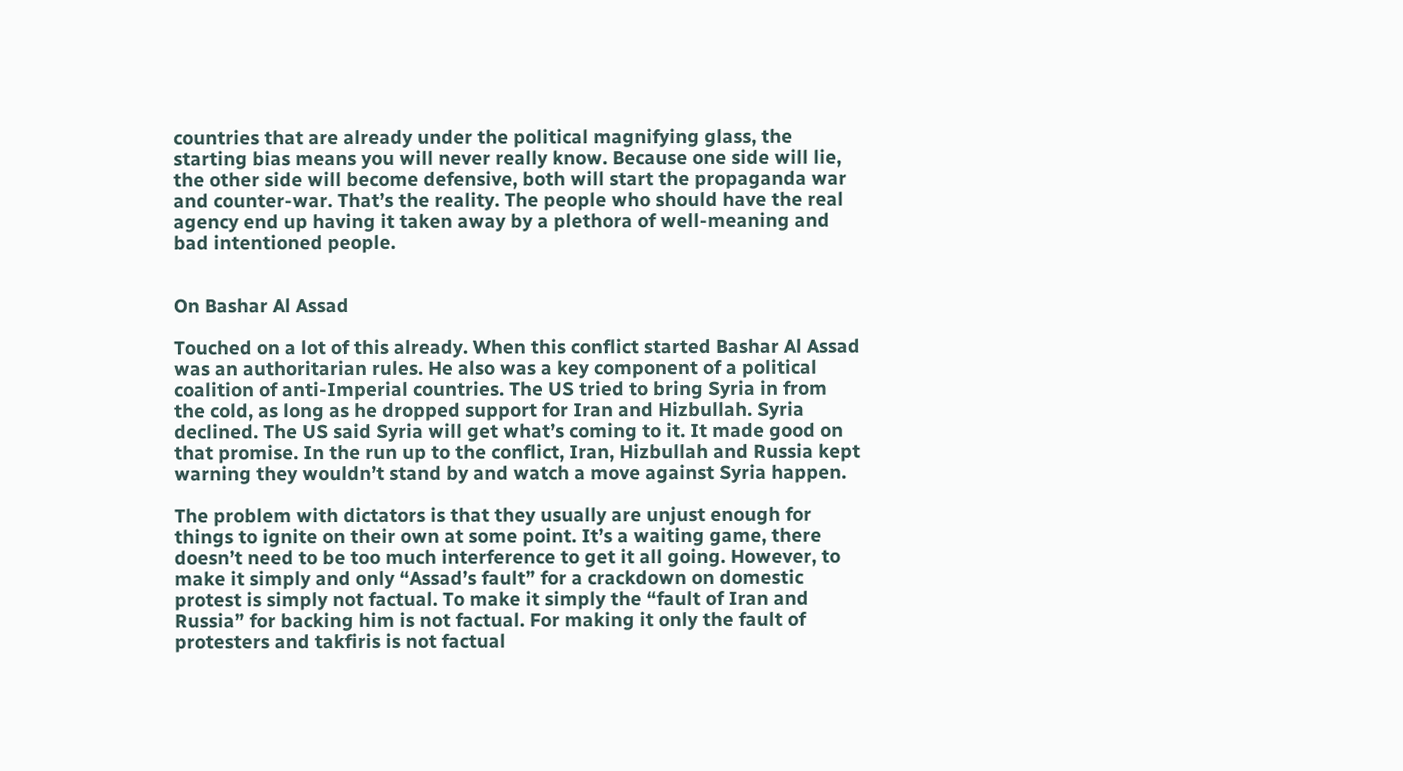countries that are already under the political magnifying glass, the starting bias means you will never really know. Because one side will lie, the other side will become defensive, both will start the propaganda war and counter-war. That’s the reality. The people who should have the real agency end up having it taken away by a plethora of well-meaning and bad intentioned people.


On Bashar Al Assad

Touched on a lot of this already. When this conflict started Bashar Al Assad was an authoritarian rules. He also was a key component of a political coalition of anti-Imperial countries. The US tried to bring Syria in from the cold, as long as he dropped support for Iran and Hizbullah. Syria declined. The US said Syria will get what’s coming to it. It made good on that promise. In the run up to the conflict, Iran, Hizbullah and Russia kept warning they wouldn’t stand by and watch a move against Syria happen.

The problem with dictators is that they usually are unjust enough for things to ignite on their own at some point. It’s a waiting game, there doesn’t need to be too much interference to get it all going. However, to make it simply and only “Assad’s fault” for a crackdown on domestic protest is simply not factual. To make it simply the “fault of Iran and Russia” for backing him is not factual. For making it only the fault of protesters and takfiris is not factual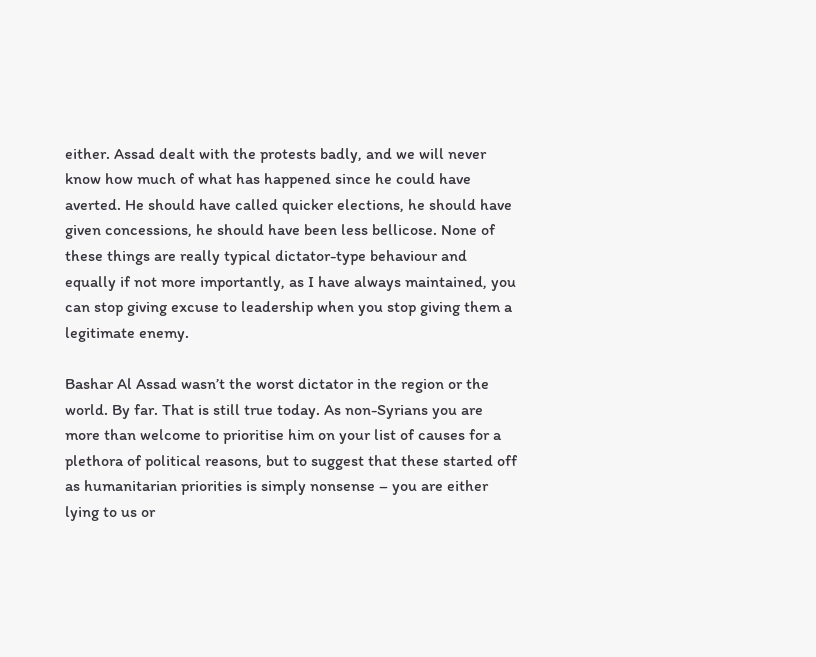either. Assad dealt with the protests badly, and we will never know how much of what has happened since he could have averted. He should have called quicker elections, he should have given concessions, he should have been less bellicose. None of these things are really typical dictator-type behaviour and equally if not more importantly, as I have always maintained, you can stop giving excuse to leadership when you stop giving them a legitimate enemy.

Bashar Al Assad wasn’t the worst dictator in the region or the world. By far. That is still true today. As non-Syrians you are more than welcome to prioritise him on your list of causes for a plethora of political reasons, but to suggest that these started off as humanitarian priorities is simply nonsense – you are either lying to us or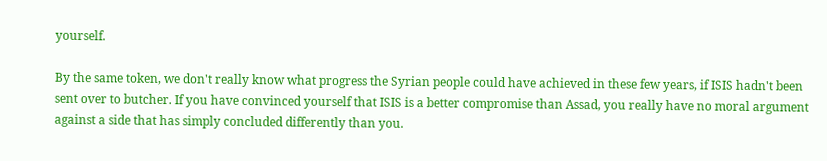yourself.

By the same token, we don't really know what progress the Syrian people could have achieved in these few years, if ISIS hadn't been sent over to butcher. If you have convinced yourself that ISIS is a better compromise than Assad, you really have no moral argument against a side that has simply concluded differently than you.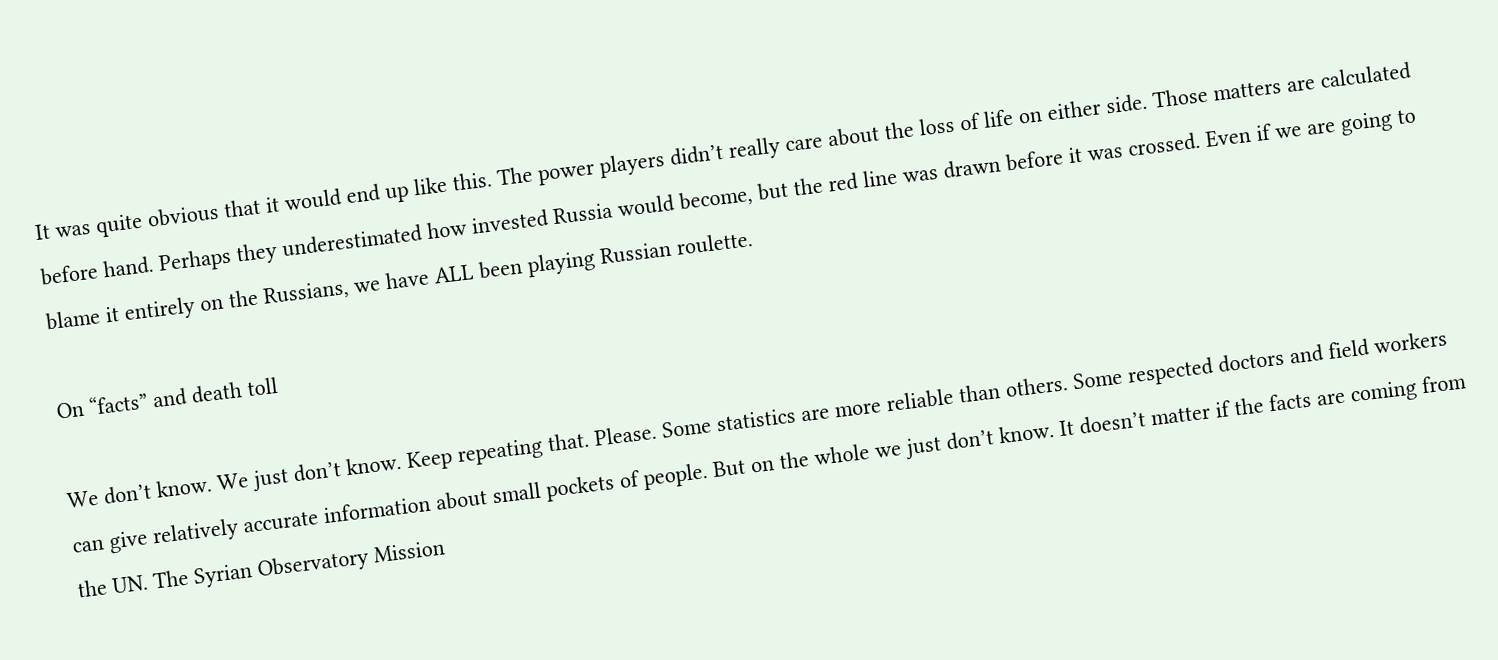It was quite obvious that it would end up like this. The power players didn’t really care about the loss of life on either side. Those matters are calculated before hand. Perhaps they underestimated how invested Russia would become, but the red line was drawn before it was crossed. Even if we are going to blame it entirely on the Russians, we have ALL been playing Russian roulette.

On “facts” and death toll

We don’t know. We just don’t know. Keep repeating that. Please. Some statistics are more reliable than others. Some respected doctors and field workers can give relatively accurate information about small pockets of people. But on the whole we just don’t know. It doesn’t matter if the facts are coming from the UN. The Syrian Observatory Mission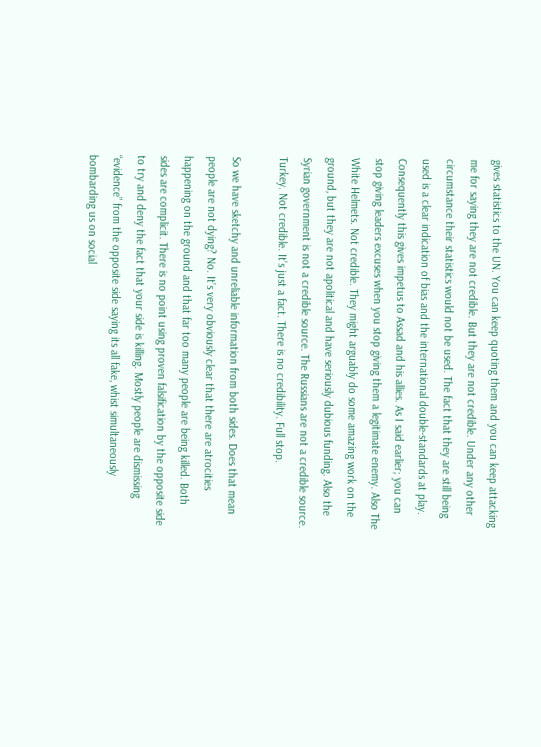gives statistics to the UN. You can keep quoting them and you can keep attacking me for saying they are not credible. But they are not credible. Under any other circumstance their statistics would not be used. The fact that they are still being used is a clear indication of bias and the international double-standards at play. Consequently this gives impetus to Assad and his allies. As I said earlier; you can stop giving leaders excuses when you stop giving them a legitimate enemy. Also The White Helmets. Not credible. They might arguably do some amazing work on the ground, but they are not apolitical and have seriously dubious funding. Also the Syrian government is not a credible source. The Russians are not a credible source. Turkey. Not credible. It’s just a fact. There is no credibility. Full stop.

So we have sketchy and unreliable information from both sides. Does that mean people are not dying? No. It’s very obviously clear that there are atrocities happening on the ground and that far too many people are being killed. Both sides are complicit. There is no point using proven falsification by the opposite side to try and deny the fact that your side is killing. Mostly people are dismissing “evidence” from the opposite side saying its all fake, whist simultaneously bombarding us on social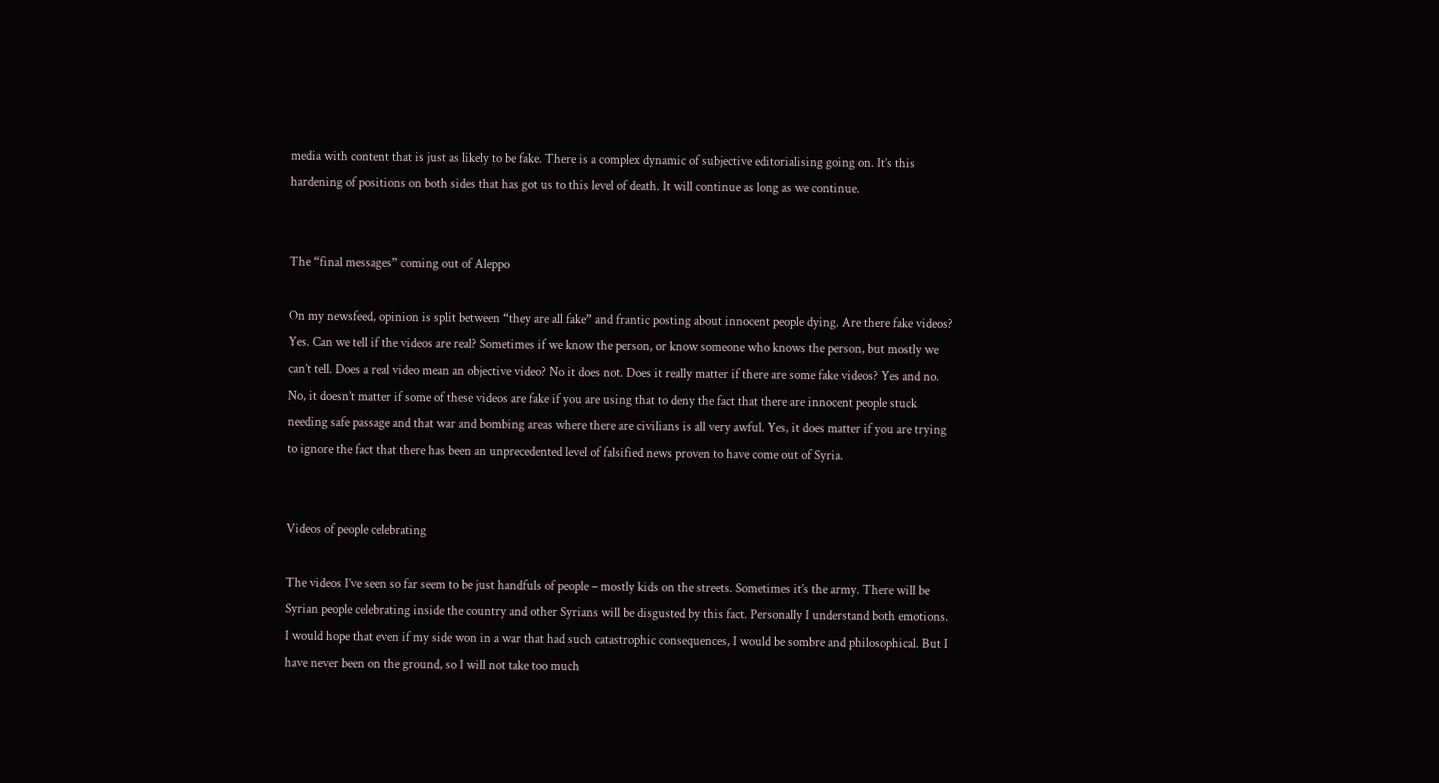media with content that is just as likely to be fake. There is a complex dynamic of subjective editorialising going on. It’s this hardening of positions on both sides that has got us to this level of death. It will continue as long as we continue.


The “final messages” coming out of Aleppo

On my newsfeed, opinion is split between “they are all fake” and frantic posting about innocent people dying. Are there fake videos? Yes. Can we tell if the videos are real? Sometimes if we know the person, or know someone who knows the person, but mostly we can’t tell. Does a real video mean an objective video? No it does not. Does it really matter if there are some fake videos? Yes and no. No, it doesn’t matter if some of these videos are fake if you are using that to deny the fact that there are innocent people stuck needing safe passage and that war and bombing areas where there are civilians is all very awful. Yes, it does matter if you are trying to ignore the fact that there has been an unprecedented level of falsified news proven to have come out of Syria.


Videos of people celebrating

The videos I’ve seen so far seem to be just handfuls of people – mostly kids on the streets. Sometimes it’s the army. There will be Syrian people celebrating inside the country and other Syrians will be disgusted by this fact. Personally I understand both emotions. I would hope that even if my side won in a war that had such catastrophic consequences, I would be sombre and philosophical. But I have never been on the ground, so I will not take too much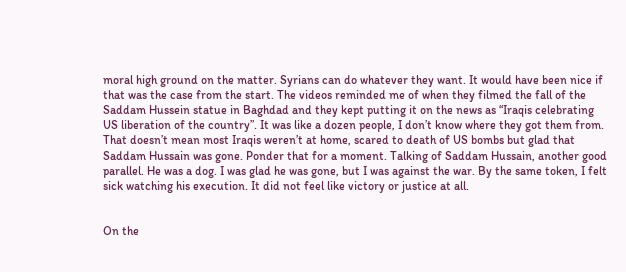moral high ground on the matter. Syrians can do whatever they want. It would have been nice if that was the case from the start. The videos reminded me of when they filmed the fall of the Saddam Hussein statue in Baghdad and they kept putting it on the news as “Iraqis celebrating US liberation of the country”. It was like a dozen people, I don’t know where they got them from. That doesn’t mean most Iraqis weren’t at home, scared to death of US bombs but glad that Saddam Hussain was gone. Ponder that for a moment. Talking of Saddam Hussain, another good parallel. He was a dog. I was glad he was gone, but I was against the war. By the same token, I felt sick watching his execution. It did not feel like victory or justice at all.


On the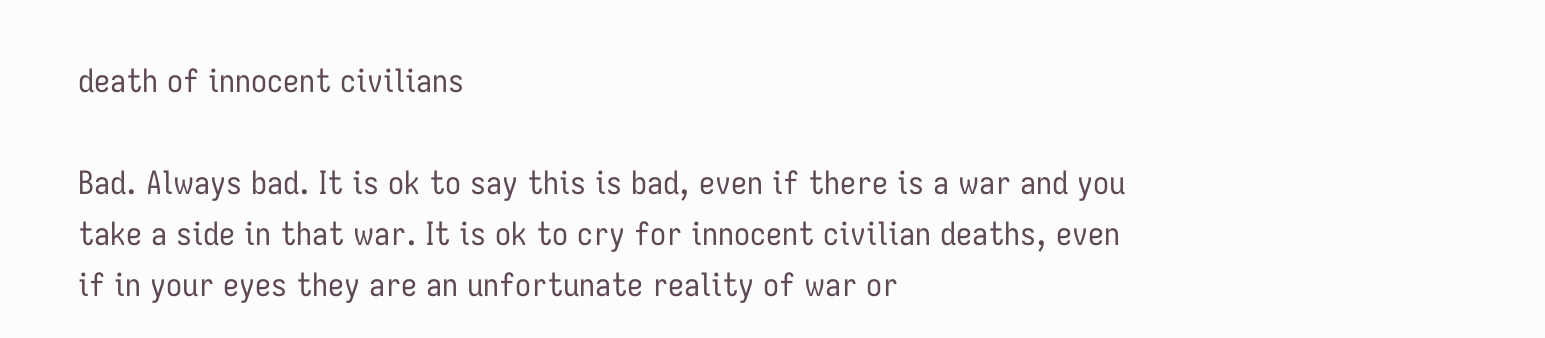death of innocent civilians

Bad. Always bad. It is ok to say this is bad, even if there is a war and you take a side in that war. It is ok to cry for innocent civilian deaths, even if in your eyes they are an unfortunate reality of war or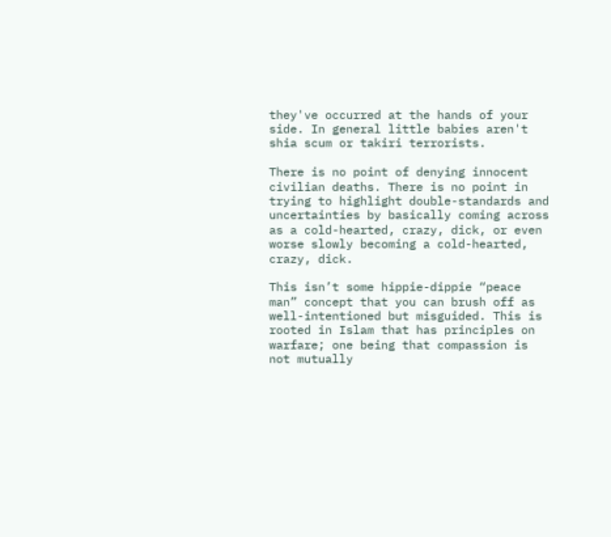they've occurred at the hands of your side. In general little babies aren't shia scum or takiri terrorists.

There is no point of denying innocent civilian deaths. There is no point in trying to highlight double-standards and uncertainties by basically coming across as a cold-hearted, crazy, dick, or even worse slowly becoming a cold-hearted, crazy, dick.

This isn’t some hippie-dippie “peace man” concept that you can brush off as well-intentioned but misguided. This is rooted in Islam that has principles on warfare; one being that compassion is not mutually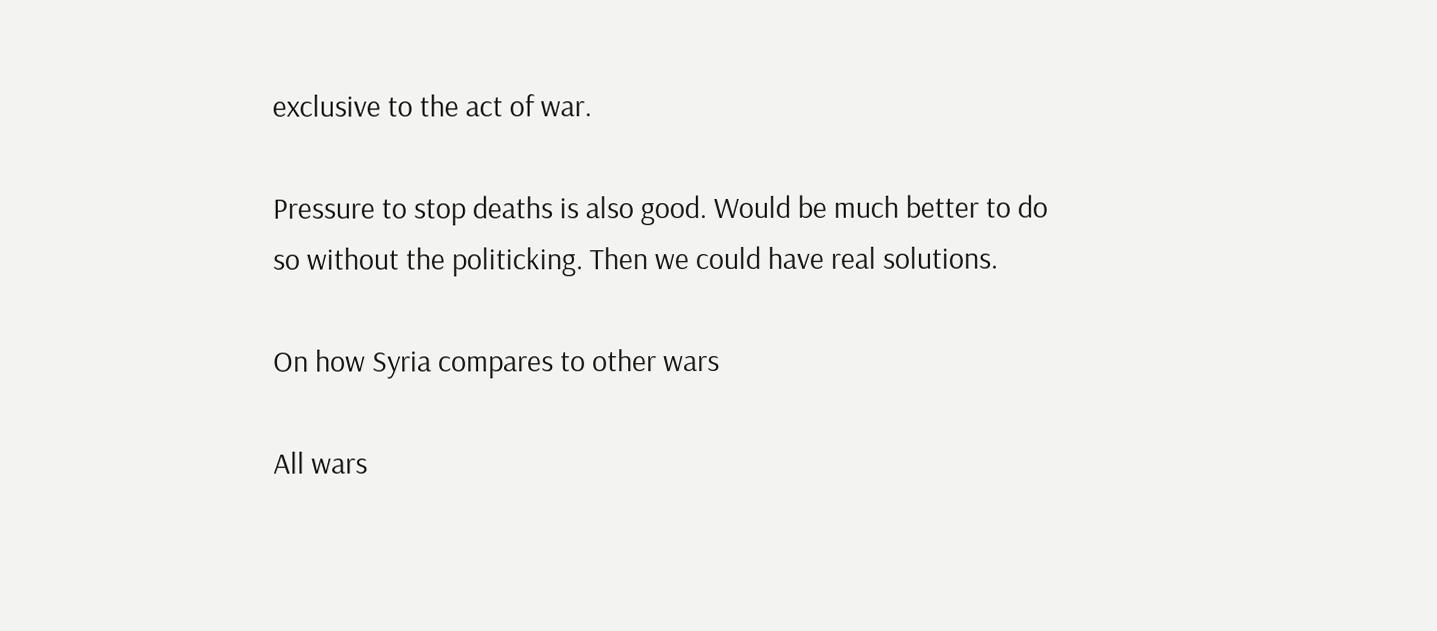exclusive to the act of war.

Pressure to stop deaths is also good. Would be much better to do so without the politicking. Then we could have real solutions.

On how Syria compares to other wars

All wars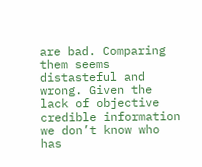are bad. Comparing them seems distasteful and wrong. Given the lack of objective credible information we don’t know who has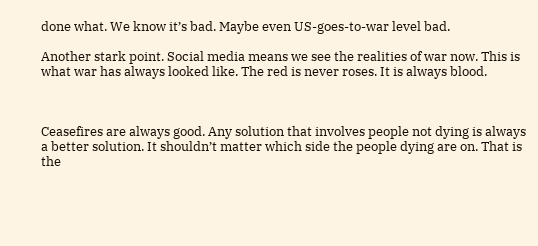done what. We know it’s bad. Maybe even US-goes-to-war level bad.

Another stark point. Social media means we see the realities of war now. This is what war has always looked like. The red is never roses. It is always blood.



Ceasefires are always good. Any solution that involves people not dying is always a better solution. It shouldn’t matter which side the people dying are on. That is the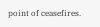point of ceasefires.